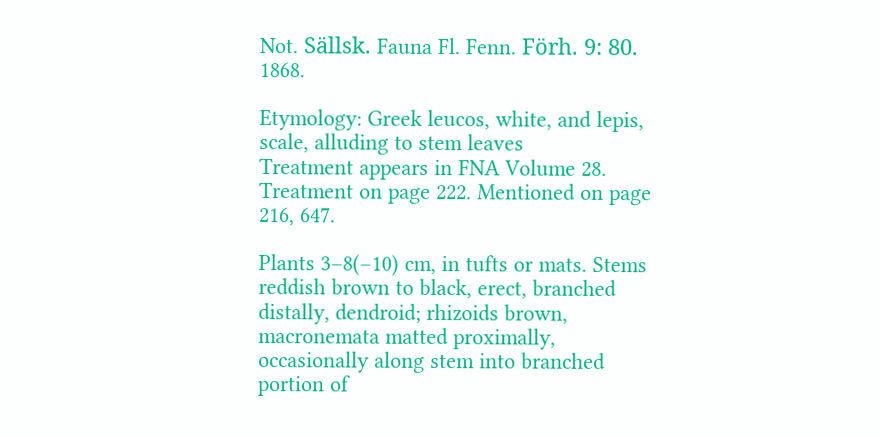Not. Sällsk. Fauna Fl. Fenn. Förh. 9: 80. 1868.

Etymology: Greek leucos, white, and lepis, scale, alluding to stem leaves
Treatment appears in FNA Volume 28. Treatment on page 222. Mentioned on page 216, 647.

Plants 3–8(–10) cm, in tufts or mats. Stems reddish brown to black, erect, branched distally, dendroid; rhizoids brown, macronemata matted proximally, occasionally along stem into branched portion of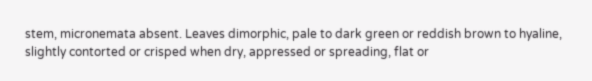stem, micronemata absent. Leaves dimorphic, pale to dark green or reddish brown to hyaline, slightly contorted or crisped when dry, appressed or spreading, flat or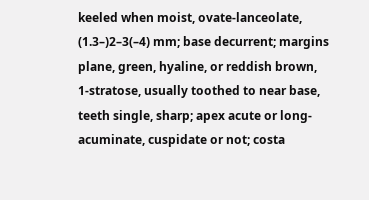keeled when moist, ovate-lanceolate, (1.3–)2–3(–4) mm; base decurrent; margins plane, green, hyaline, or reddish brown, 1-stratose, usually toothed to near base, teeth single, sharp; apex acute or long-acuminate, cuspidate or not; costa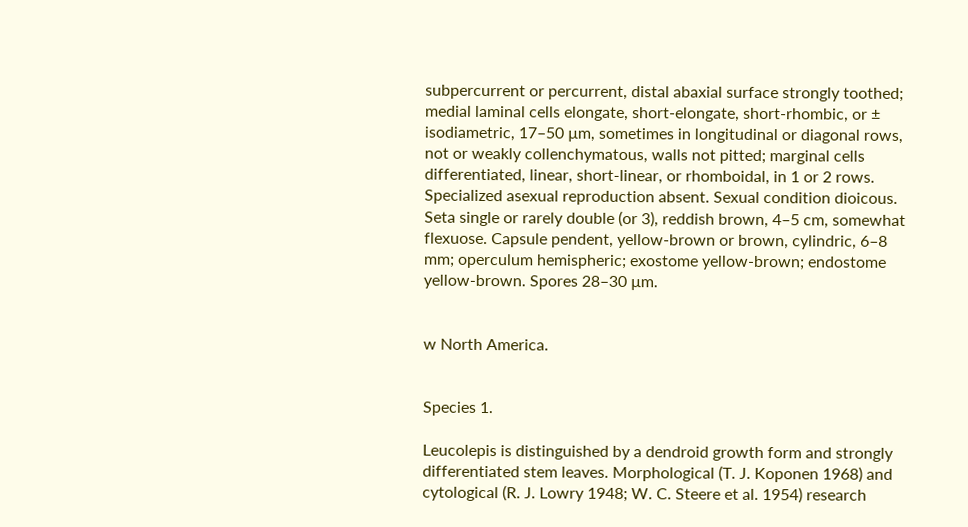subpercurrent or percurrent, distal abaxial surface strongly toothed; medial laminal cells elongate, short-elongate, short-rhombic, or ± isodiametric, 17–50 µm, sometimes in longitudinal or diagonal rows, not or weakly collenchymatous, walls not pitted; marginal cells differentiated, linear, short-linear, or rhomboidal, in 1 or 2 rows. Specialized asexual reproduction absent. Sexual condition dioicous. Seta single or rarely double (or 3), reddish brown, 4–5 cm, somewhat flexuose. Capsule pendent, yellow-brown or brown, cylindric, 6–8 mm; operculum hemispheric; exostome yellow-brown; endostome yellow-brown. Spores 28–30 µm.


w North America.


Species 1.

Leucolepis is distinguished by a dendroid growth form and strongly differentiated stem leaves. Morphological (T. J. Koponen 1968) and cytological (R. J. Lowry 1948; W. C. Steere et al. 1954) research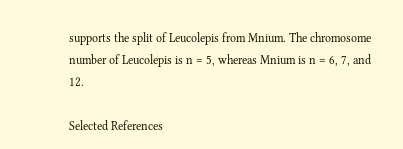supports the split of Leucolepis from Mnium. The chromosome number of Leucolepis is n = 5, whereas Mnium is n = 6, 7, and 12.

Selected References